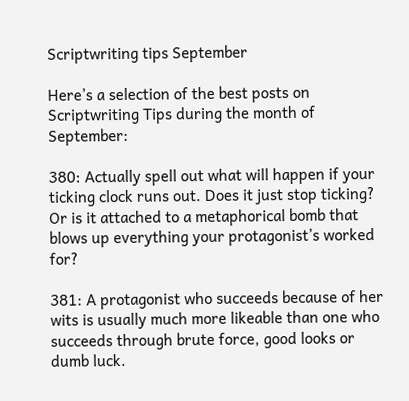Scriptwriting tips September

Here’s a selection of the best posts on Scriptwriting Tips during the month of September:

380: Actually spell out what will happen if your ticking clock runs out. Does it just stop ticking? Or is it attached to a metaphorical bomb that blows up everything your protagonist’s worked for?

381: A protagonist who succeeds because of her wits is usually much more likeable than one who succeeds through brute force, good looks or dumb luck.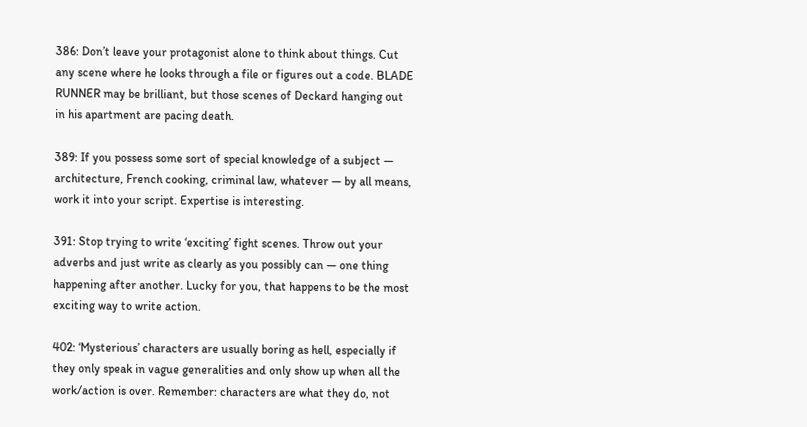386: Don’t leave your protagonist alone to think about things. Cut any scene where he looks through a file or figures out a code. BLADE RUNNER may be brilliant, but those scenes of Deckard hanging out in his apartment are pacing death.

389: If you possess some sort of special knowledge of a subject — architecture, French cooking, criminal law, whatever — by all means, work it into your script. Expertise is interesting.

391: Stop trying to write ‘exciting’ fight scenes. Throw out your adverbs and just write as clearly as you possibly can — one thing happening after another. Lucky for you, that happens to be the most exciting way to write action.

402: ‘Mysterious’ characters are usually boring as hell, especially if they only speak in vague generalities and only show up when all the work/action is over. Remember: characters are what they do, not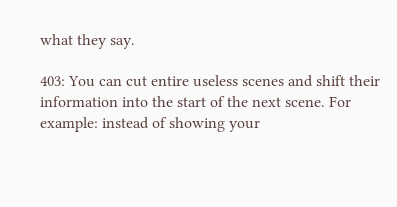what they say.

403: You can cut entire useless scenes and shift their information into the start of the next scene. For example: instead of showing your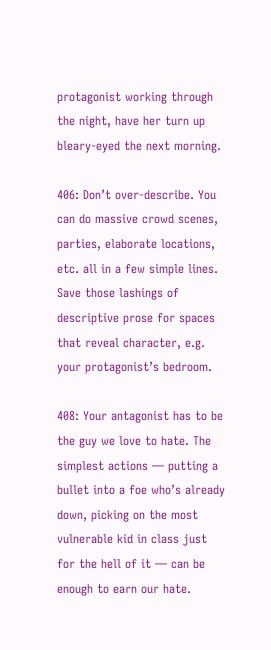protagonist working through the night, have her turn up bleary-eyed the next morning.

406: Don’t over-describe. You can do massive crowd scenes, parties, elaborate locations, etc. all in a few simple lines. Save those lashings of descriptive prose for spaces that reveal character, e.g. your protagonist’s bedroom.

408: Your antagonist has to be the guy we love to hate. The simplest actions — putting a bullet into a foe who’s already down, picking on the most vulnerable kid in class just for the hell of it — can be enough to earn our hate.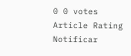0 0 votes
Article Rating
Notificar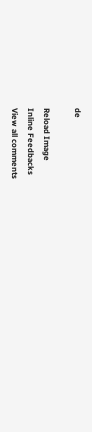de

Reload Image
Inline Feedbacks
View all comments